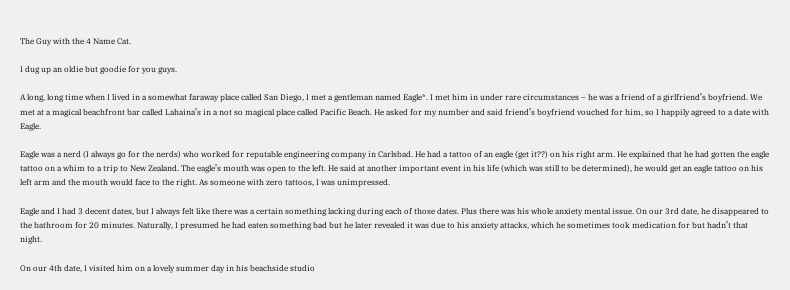The Guy with the 4 Name Cat.

I dug up an oldie but goodie for you guys.

A long, long time when I lived in a somewhat faraway place called San Diego, I met a gentleman named Eagle*. I met him in under rare circumstances – he was a friend of a girlfriend’s boyfriend. We met at a magical beachfront bar called Lahaina’s in a not so magical place called Pacific Beach. He asked for my number and said friend’s boyfriend vouched for him, so I happily agreed to a date with Eagle.

Eagle was a nerd (I always go for the nerds) who worked for reputable engineering company in Carlsbad. He had a tattoo of an eagle (get it??) on his right arm. He explained that he had gotten the eagle tattoo on a whim to a trip to New Zealand. The eagle’s mouth was open to the left. He said at another important event in his life (which was still to be determined), he would get an eagle tattoo on his left arm and the mouth would face to the right. As someone with zero tattoos, I was unimpressed.

Eagle and I had 3 decent dates, but I always felt like there was a certain something lacking during each of those dates. Plus there was his whole anxiety mental issue. On our 3rd date, he disappeared to the bathroom for 20 minutes. Naturally, I presumed he had eaten something bad but he later revealed it was due to his anxiety attacks, which he sometimes took medication for but hadn’t that night.

On our 4th date, I visited him on a lovely summer day in his beachside studio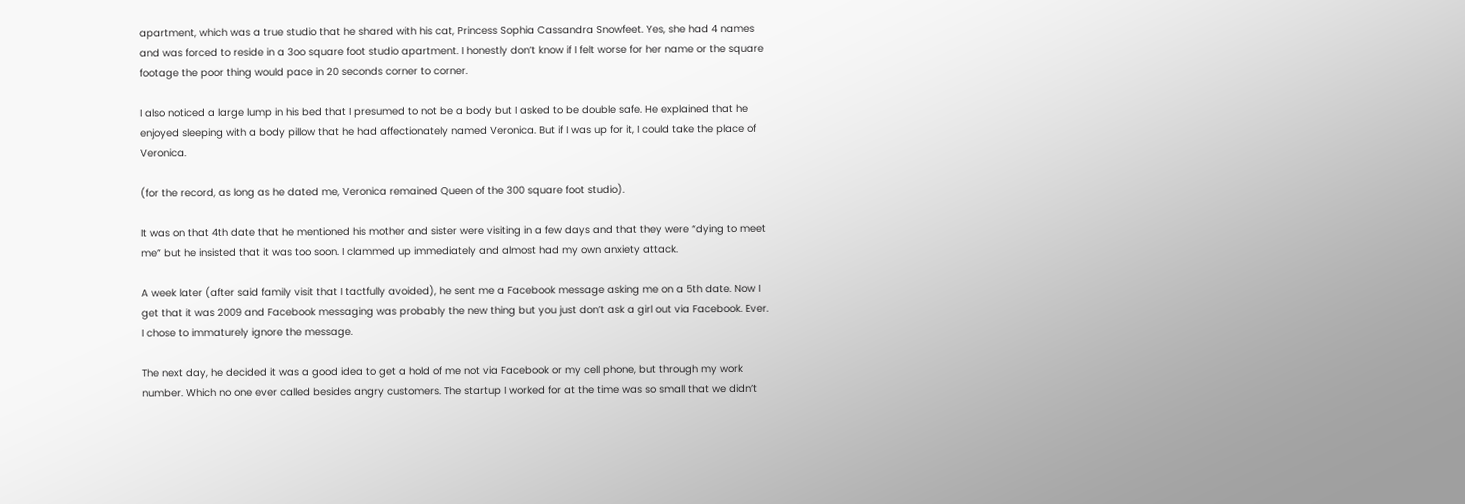apartment, which was a true studio that he shared with his cat, Princess Sophia Cassandra Snowfeet. Yes, she had 4 names and was forced to reside in a 3oo square foot studio apartment. I honestly don’t know if I felt worse for her name or the square footage the poor thing would pace in 20 seconds corner to corner.

I also noticed a large lump in his bed that I presumed to not be a body but I asked to be double safe. He explained that he enjoyed sleeping with a body pillow that he had affectionately named Veronica. But if I was up for it, I could take the place of Veronica.

(for the record, as long as he dated me, Veronica remained Queen of the 300 square foot studio).

It was on that 4th date that he mentioned his mother and sister were visiting in a few days and that they were “dying to meet me” but he insisted that it was too soon. I clammed up immediately and almost had my own anxiety attack.

A week later (after said family visit that I tactfully avoided), he sent me a Facebook message asking me on a 5th date. Now I get that it was 2009 and Facebook messaging was probably the new thing but you just don’t ask a girl out via Facebook. Ever. I chose to immaturely ignore the message.

The next day, he decided it was a good idea to get a hold of me not via Facebook or my cell phone, but through my work number. Which no one ever called besides angry customers. The startup I worked for at the time was so small that we didn’t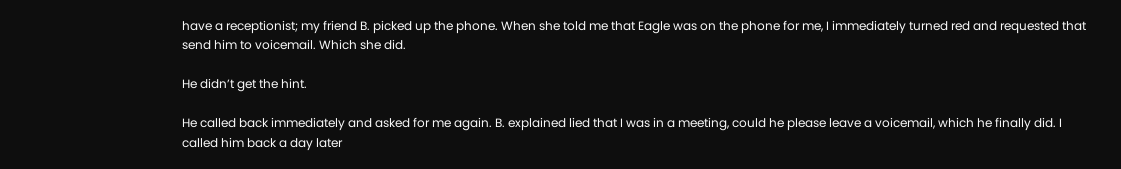have a receptionist; my friend B. picked up the phone. When she told me that Eagle was on the phone for me, I immediately turned red and requested that send him to voicemail. Which she did.

He didn’t get the hint.

He called back immediately and asked for me again. B. explained lied that I was in a meeting, could he please leave a voicemail, which he finally did. I called him back a day later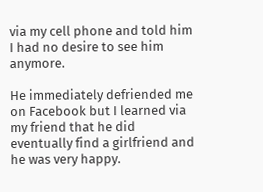via my cell phone and told him I had no desire to see him anymore.

He immediately defriended me on Facebook but I learned via my friend that he did eventually find a girlfriend and he was very happy.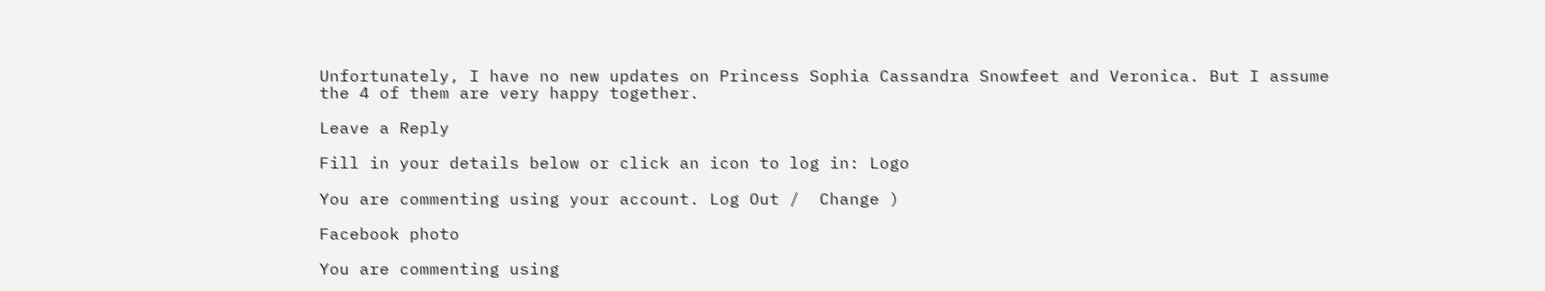Unfortunately, I have no new updates on Princess Sophia Cassandra Snowfeet and Veronica. But I assume the 4 of them are very happy together.

Leave a Reply

Fill in your details below or click an icon to log in: Logo

You are commenting using your account. Log Out /  Change )

Facebook photo

You are commenting using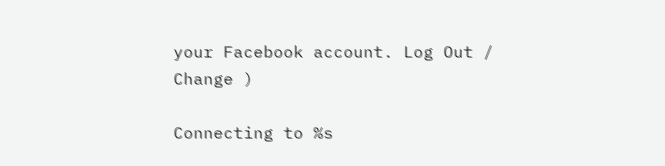your Facebook account. Log Out /  Change )

Connecting to %s